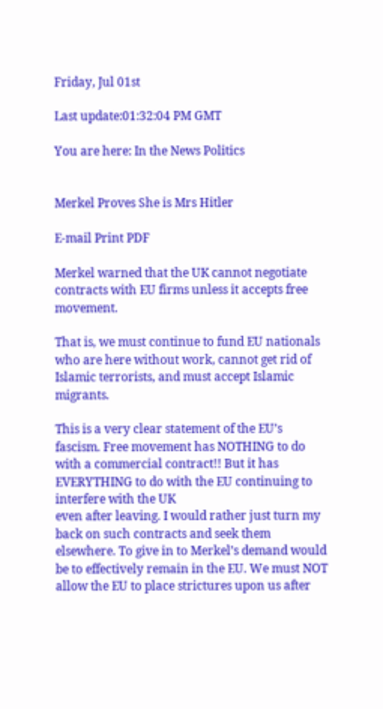Friday, Jul 01st

Last update:01:32:04 PM GMT

You are here: In the News Politics


Merkel Proves She is Mrs Hitler

E-mail Print PDF

Merkel warned that the UK cannot negotiate contracts with EU firms unless it accepts free movement.

That is, we must continue to fund EU nationals who are here without work, cannot get rid of Islamic terrorists, and must accept Islamic migrants.

This is a very clear statement of the EU’s fascism. Free movement has NOTHING to do with a commercial contract!! But it has EVERYTHING to do with the EU continuing to interfere with the UK
even after leaving. I would rather just turn my back on such contracts and seek them elsewhere. To give in to Merkel’s demand would be to effectively remain in the EU. We must NOT allow the EU to place strictures upon us after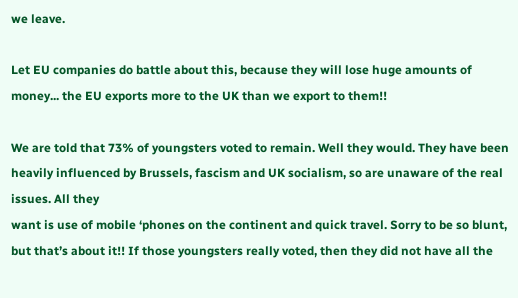we leave.

Let EU companies do battle about this, because they will lose huge amounts of money... the EU exports more to the UK than we export to them!!

We are told that 73% of youngsters voted to remain. Well they would. They have been heavily influenced by Brussels, fascism and UK socialism, so are unaware of the real issues. All they
want is use of mobile ‘phones on the continent and quick travel. Sorry to be so blunt, but that’s about it!! If those youngsters really voted, then they did not have all the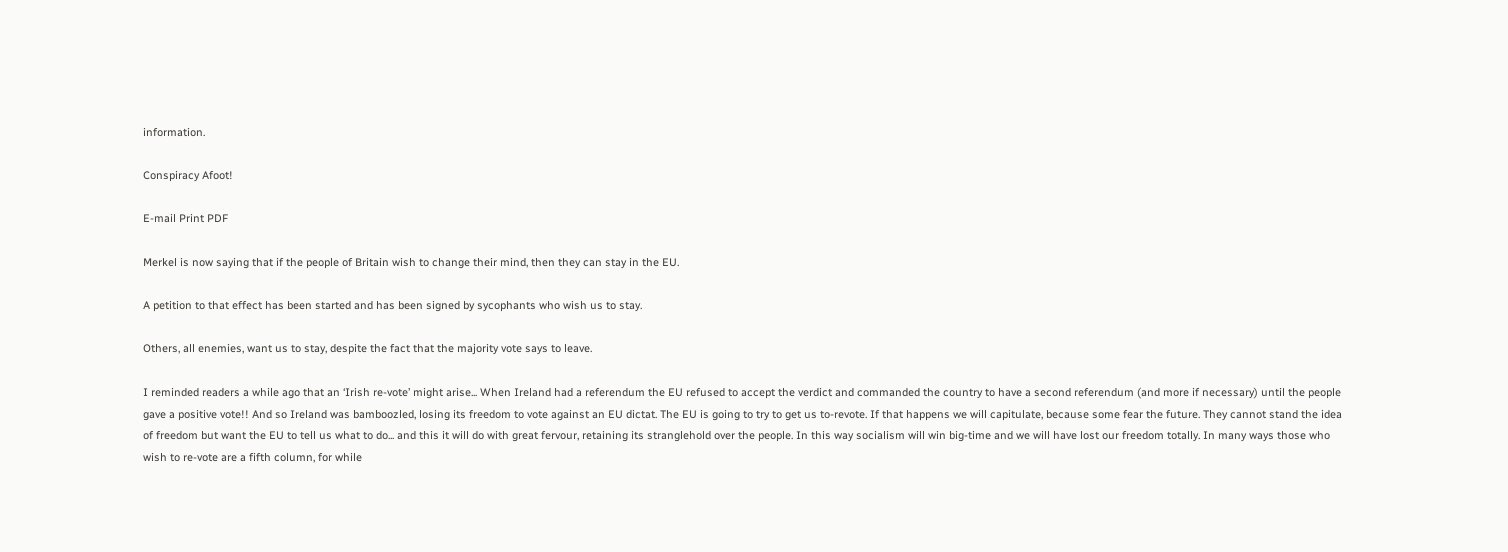information.

Conspiracy Afoot!

E-mail Print PDF

Merkel is now saying that if the people of Britain wish to change their mind, then they can stay in the EU.

A petition to that effect has been started and has been signed by sycophants who wish us to stay.

Others, all enemies, want us to stay, despite the fact that the majority vote says to leave.

I reminded readers a while ago that an ‘Irish re-vote’ might arise... When Ireland had a referendum the EU refused to accept the verdict and commanded the country to have a second referendum (and more if necessary) until the people gave a positive vote!! And so Ireland was bamboozled, losing its freedom to vote against an EU dictat. The EU is going to try to get us to-revote. If that happens we will capitulate, because some fear the future. They cannot stand the idea of freedom but want the EU to tell us what to do... and this it will do with great fervour, retaining its stranglehold over the people. In this way socialism will win big-time and we will have lost our freedom totally. In many ways those who wish to re-vote are a fifth column, for while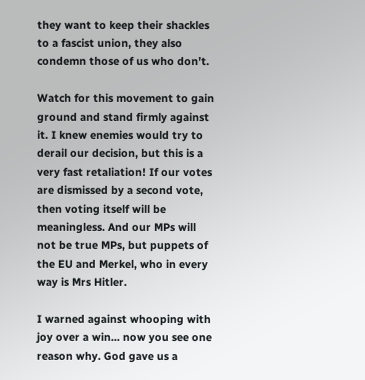they want to keep their shackles to a fascist union, they also condemn those of us who don’t.

Watch for this movement to gain ground and stand firmly against it. I knew enemies would try to derail our decision, but this is a very fast retaliation! If our votes are dismissed by a second vote, then voting itself will be meaningless. And our MPs will not be true MPs, but puppets of the EU and Merkel, who in every way is Mrs Hitler.

I warned against whooping with joy over a win... now you see one reason why. God gave us a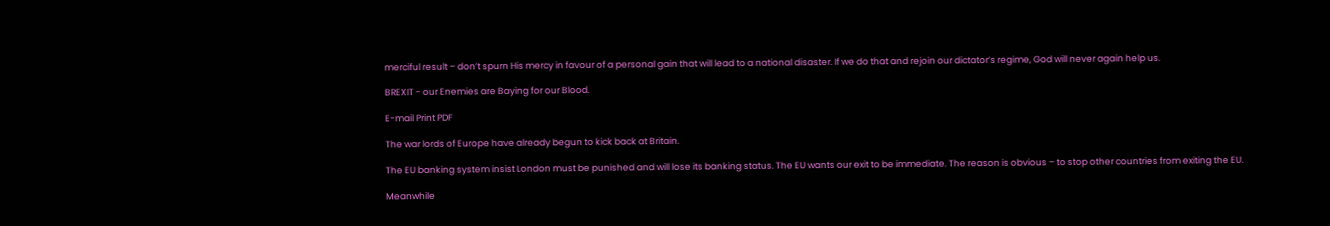merciful result – don’t spurn His mercy in favour of a personal gain that will lead to a national disaster. If we do that and rejoin our dictator’s regime, God will never again help us.

BREXIT - our Enemies are Baying for our Blood.

E-mail Print PDF

The war lords of Europe have already begun to kick back at Britain.

The EU banking system insist London must be punished and will lose its banking status. The EU wants our exit to be immediate. The reason is obvious – to stop other countries from exiting the EU.

Meanwhile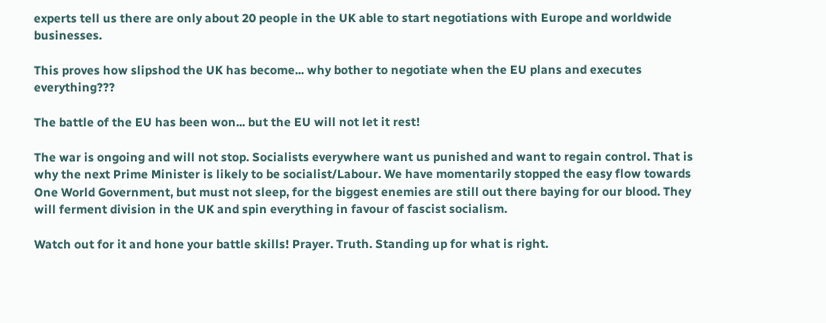experts tell us there are only about 20 people in the UK able to start negotiations with Europe and worldwide businesses.

This proves how slipshod the UK has become... why bother to negotiate when the EU plans and executes everything???

The battle of the EU has been won... but the EU will not let it rest!

The war is ongoing and will not stop. Socialists everywhere want us punished and want to regain control. That is why the next Prime Minister is likely to be socialist/Labour. We have momentarily stopped the easy flow towards One World Government, but must not sleep, for the biggest enemies are still out there baying for our blood. They will ferment division in the UK and spin everything in favour of fascist socialism.

Watch out for it and hone your battle skills! Prayer. Truth. Standing up for what is right.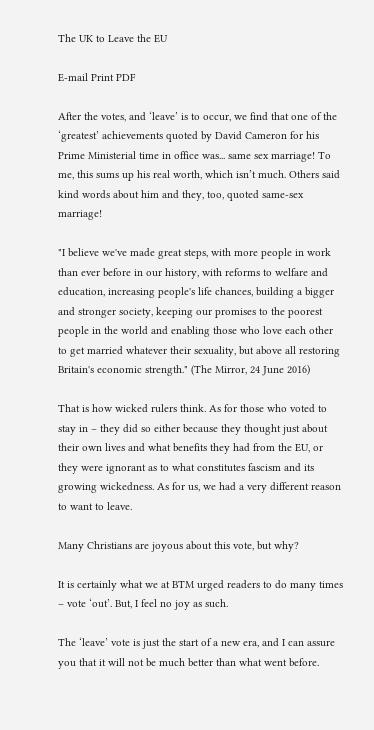The UK to Leave the EU

E-mail Print PDF

After the votes, and ‘leave’ is to occur, we find that one of the ‘greatest’ achievements quoted by David Cameron for his Prime Ministerial time in office was... same sex marriage! To me, this sums up his real worth, which isn’t much. Others said kind words about him and they, too, quoted same-sex marriage!

"I believe we've made great steps, with more people in work than ever before in our history, with reforms to welfare and education, increasing people's life chances, building a bigger and stronger society, keeping our promises to the poorest people in the world and enabling those who love each other to get married whatever their sexuality, but above all restoring Britain's economic strength." (The Mirror, 24 June 2016)

That is how wicked rulers think. As for those who voted to stay in – they did so either because they thought just about their own lives and what benefits they had from the EU, or they were ignorant as to what constitutes fascism and its growing wickedness. As for us, we had a very different reason to want to leave.

Many Christians are joyous about this vote, but why?

It is certainly what we at BTM urged readers to do many times – vote ‘out’. But, I feel no joy as such.

The ‘leave’ vote is just the start of a new era, and I can assure you that it will not be much better than what went before.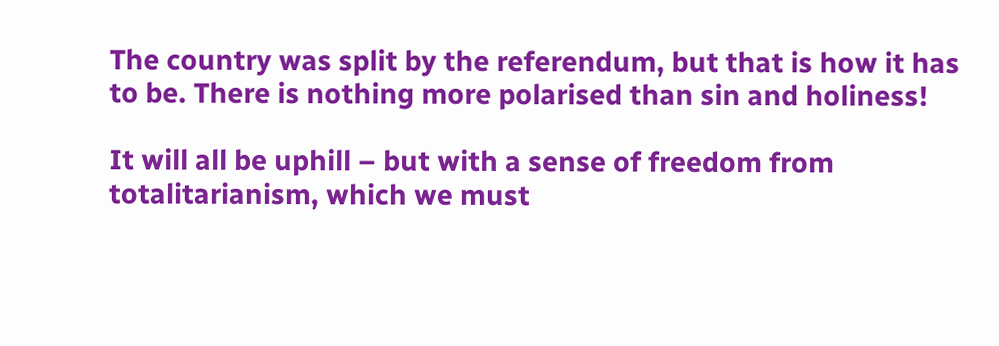The country was split by the referendum, but that is how it has to be. There is nothing more polarised than sin and holiness!

It will all be uphill – but with a sense of freedom from totalitarianism, which we must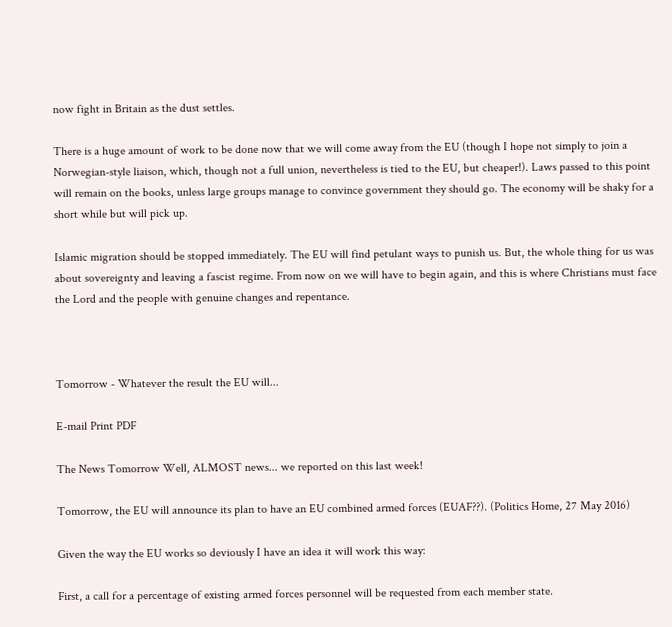now fight in Britain as the dust settles.

There is a huge amount of work to be done now that we will come away from the EU (though I hope not simply to join a Norwegian-style liaison, which, though not a full union, nevertheless is tied to the EU, but cheaper!). Laws passed to this point will remain on the books, unless large groups manage to convince government they should go. The economy will be shaky for a short while but will pick up.

Islamic migration should be stopped immediately. The EU will find petulant ways to punish us. But, the whole thing for us was about sovereignty and leaving a fascist regime. From now on we will have to begin again, and this is where Christians must face the Lord and the people with genuine changes and repentance.



Tomorrow - Whatever the result the EU will...

E-mail Print PDF

The News Tomorrow Well, ALMOST news... we reported on this last week!

Tomorrow, the EU will announce its plan to have an EU combined armed forces (EUAF??). (Politics Home, 27 May 2016)

Given the way the EU works so deviously I have an idea it will work this way:

First, a call for a percentage of existing armed forces personnel will be requested from each member state.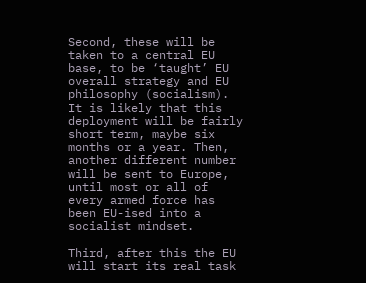Second, these will be taken to a central EU base, to be ‘taught’ EU overall strategy and EU philosophy (socialism). It is likely that this deployment will be fairly short term, maybe six months or a year. Then, another different number will be sent to Europe, until most or all of every armed force has been EU-ised into a socialist mindset.

Third, after this the EU will start its real task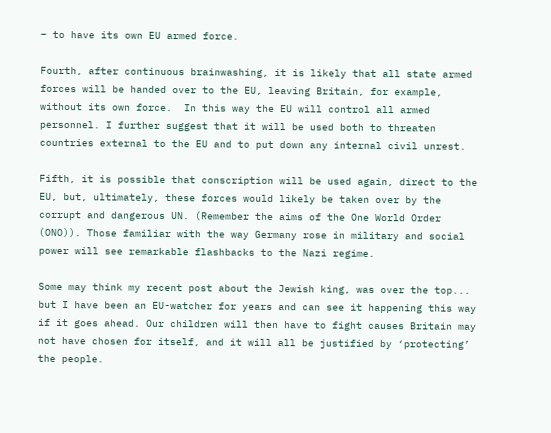– to have its own EU armed force.

Fourth, after continuous brainwashing, it is likely that all state armed forces will be handed over to the EU, leaving Britain, for example, without its own force.  In this way the EU will control all armed personnel. I further suggest that it will be used both to threaten countries external to the EU and to put down any internal civil unrest.

Fifth, it is possible that conscription will be used again, direct to the EU, but, ultimately, these forces would likely be taken over by the corrupt and dangerous UN. (Remember the aims of the One World Order (ONO)). Those familiar with the way Germany rose in military and social power will see remarkable flashbacks to the Nazi regime.

Some may think my recent post about the Jewish king, was over the top... but I have been an EU-watcher for years and can see it happening this way if it goes ahead. Our children will then have to fight causes Britain may not have chosen for itself, and it will all be justified by ‘protecting’ the people.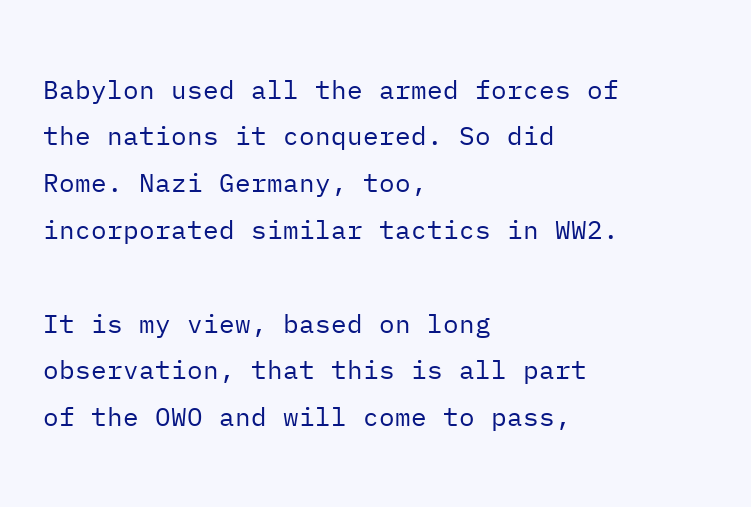Babylon used all the armed forces of the nations it conquered. So did Rome. Nazi Germany, too, incorporated similar tactics in WW2.

It is my view, based on long observation, that this is all part of the OWO and will come to pass,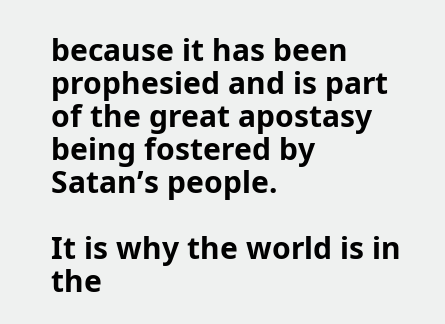because it has been prophesied and is part of the great apostasy being fostered by Satan’s people.

It is why the world is in the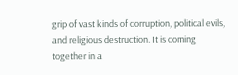grip of vast kinds of corruption, political evils, and religious destruction. It is coming together in a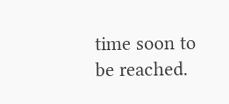time soon to be reached.